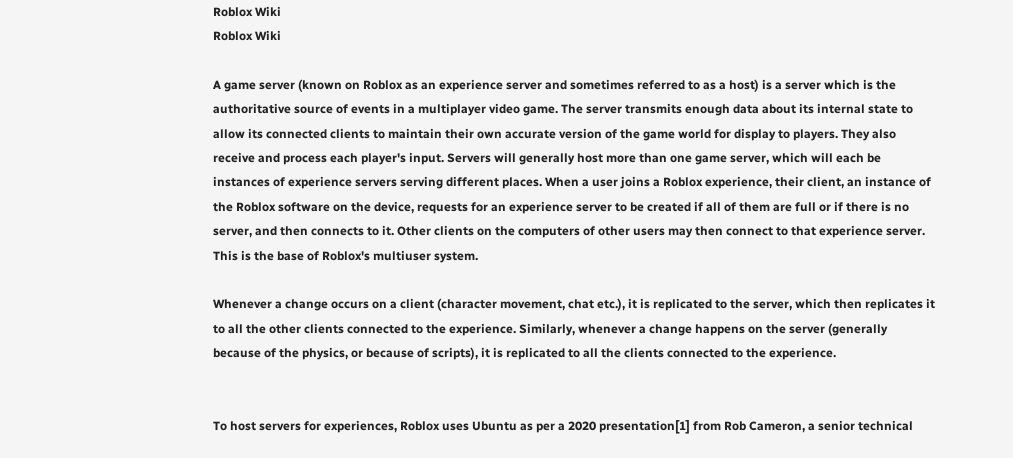Roblox Wiki
Roblox Wiki

A game server (known on Roblox as an experience server and sometimes referred to as a host) is a server which is the authoritative source of events in a multiplayer video game. The server transmits enough data about its internal state to allow its connected clients to maintain their own accurate version of the game world for display to players. They also receive and process each player's input. Servers will generally host more than one game server, which will each be instances of experience servers serving different places. When a user joins a Roblox experience, their client, an instance of the Roblox software on the device, requests for an experience server to be created if all of them are full or if there is no server, and then connects to it. Other clients on the computers of other users may then connect to that experience server. This is the base of Roblox's multiuser system.

Whenever a change occurs on a client (character movement, chat etc.), it is replicated to the server, which then replicates it to all the other clients connected to the experience. Similarly, whenever a change happens on the server (generally because of the physics, or because of scripts), it is replicated to all the clients connected to the experience.


To host servers for experiences, Roblox uses Ubuntu as per a 2020 presentation[1] from Rob Cameron, a senior technical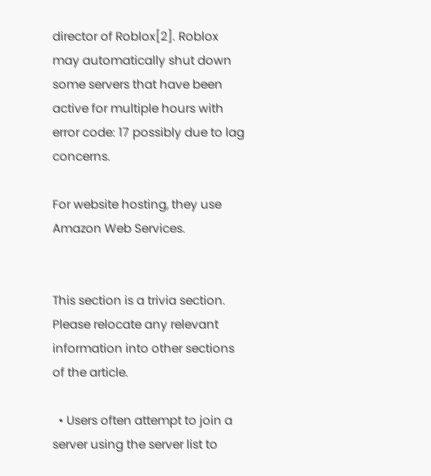director of Roblox[2]. Roblox may automatically shut down some servers that have been active for multiple hours with error code: 17 possibly due to lag concerns.

For website hosting, they use Amazon Web Services.


This section is a trivia section. Please relocate any relevant information into other sections of the article.

  • Users often attempt to join a server using the server list to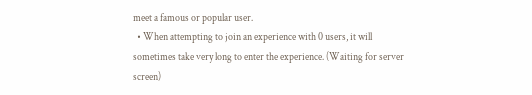meet a famous or popular user.
  • When attempting to join an experience with 0 users, it will sometimes take very long to enter the experience. (Waiting for server screen)